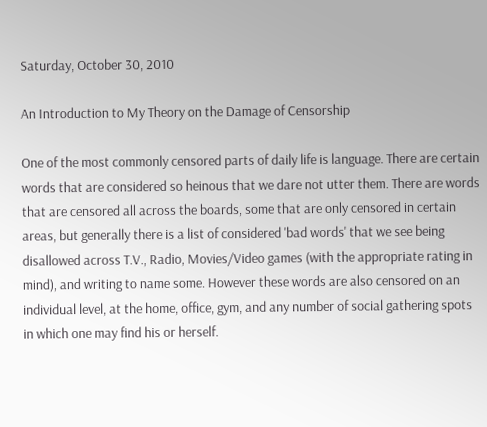Saturday, October 30, 2010

An Introduction to My Theory on the Damage of Censorship

One of the most commonly censored parts of daily life is language. There are certain words that are considered so heinous that we dare not utter them. There are words that are censored all across the boards, some that are only censored in certain areas, but generally there is a list of considered 'bad words' that we see being disallowed across T.V., Radio, Movies/Video games (with the appropriate rating in mind), and writing to name some. However these words are also censored on an individual level, at the home, office, gym, and any number of social gathering spots in which one may find his or herself.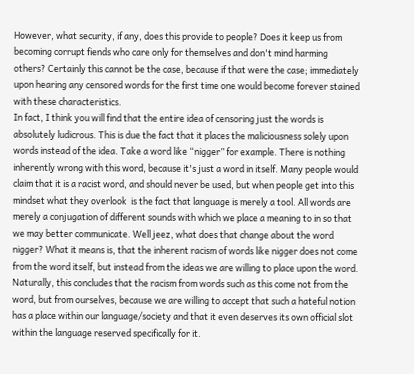However, what security, if any, does this provide to people? Does it keep us from becoming corrupt fiends who care only for themselves and don't mind harming others? Certainly this cannot be the case, because if that were the case; immediately upon hearing any censored words for the first time one would become forever stained with these characteristics.
In fact, I think you will find that the entire idea of censoring just the words is absolutely ludicrous. This is due the fact that it places the maliciousness solely upon words instead of the idea. Take a word like “nigger” for example. There is nothing inherently wrong with this word, because it's just a word in itself. Many people would claim that it is a racist word, and should never be used, but when people get into this mindset what they overlook  is the fact that language is merely a tool. All words are merely a conjugation of different sounds with which we place a meaning to in so that we may better communicate. Well jeez, what does that change about the word nigger? What it means is, that the inherent racism of words like nigger does not come from the word itself, but instead from the ideas we are willing to place upon the word. Naturally, this concludes that the racism from words such as this come not from the word, but from ourselves, because we are willing to accept that such a hateful notion has a place within our language/society and that it even deserves its own official slot within the language reserved specifically for it.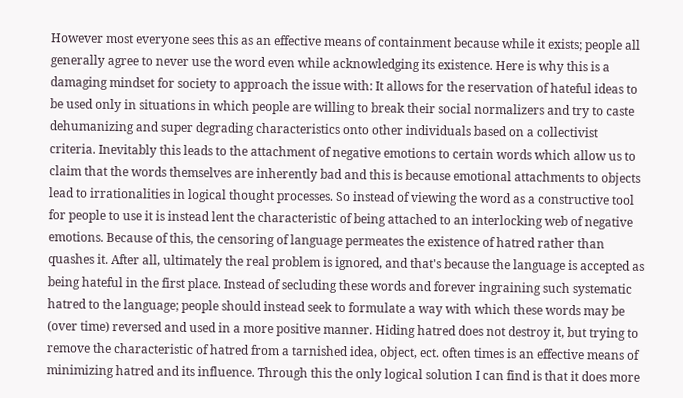However most everyone sees this as an effective means of containment because while it exists; people all generally agree to never use the word even while acknowledging its existence. Here is why this is a damaging mindset for society to approach the issue with: It allows for the reservation of hateful ideas to be used only in situations in which people are willing to break their social normalizers and try to caste dehumanizing and super degrading characteristics onto other individuals based on a collectivist criteria. Inevitably this leads to the attachment of negative emotions to certain words which allow us to claim that the words themselves are inherently bad and this is because emotional attachments to objects lead to irrationalities in logical thought processes. So instead of viewing the word as a constructive tool for people to use it is instead lent the characteristic of being attached to an interlocking web of negative emotions. Because of this, the censoring of language permeates the existence of hatred rather than quashes it. After all, ultimately the real problem is ignored, and that's because the language is accepted as being hateful in the first place. Instead of secluding these words and forever ingraining such systematic hatred to the language; people should instead seek to formulate a way with which these words may be (over time) reversed and used in a more positive manner. Hiding hatred does not destroy it, but trying to remove the characteristic of hatred from a tarnished idea, object, ect. often times is an effective means of minimizing hatred and its influence. Through this the only logical solution I can find is that it does more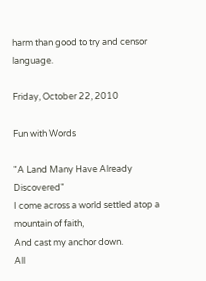harm than good to try and censor language.

Friday, October 22, 2010

Fun with Words

"A Land Many Have Already Discovered"
I come across a world settled atop a mountain of faith,
And cast my anchor down.
All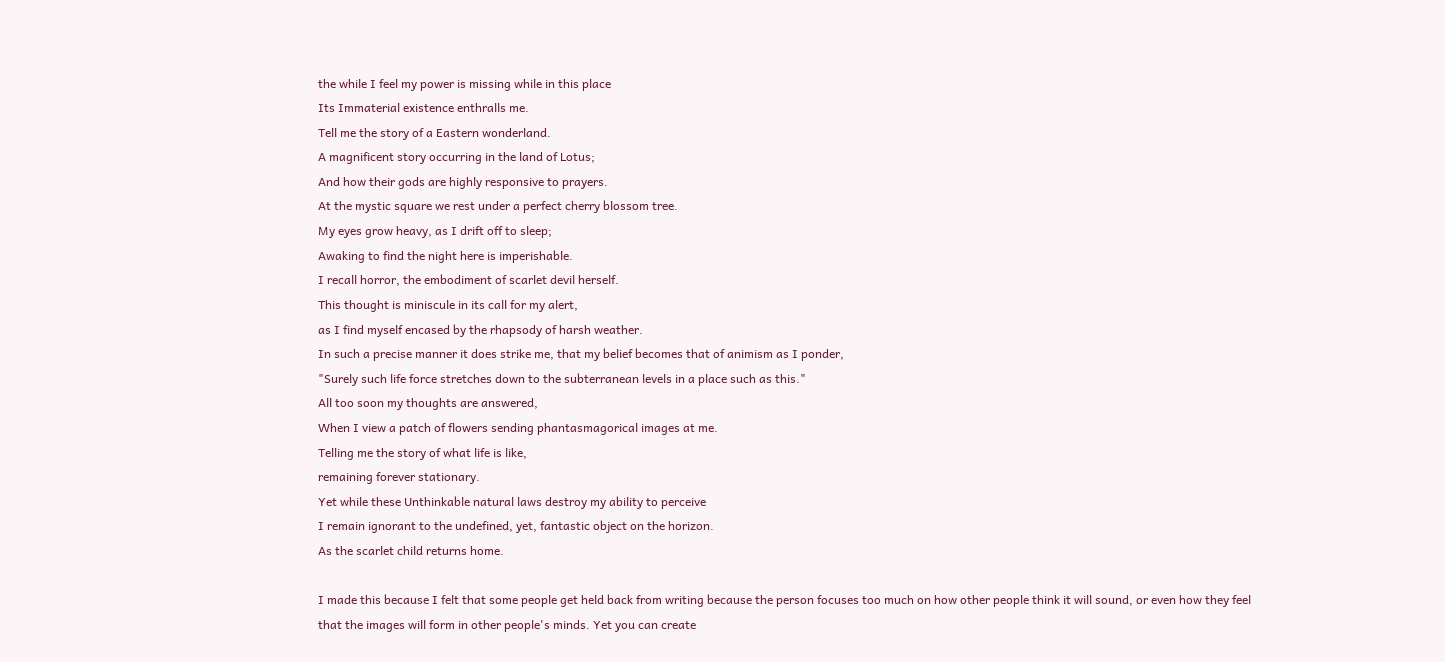the while I feel my power is missing while in this place
Its Immaterial existence enthralls me.
Tell me the story of a Eastern wonderland.
A magnificent story occurring in the land of Lotus;
And how their gods are highly responsive to prayers.
At the mystic square we rest under a perfect cherry blossom tree.
My eyes grow heavy, as I drift off to sleep;
Awaking to find the night here is imperishable.
I recall horror, the embodiment of scarlet devil herself.
This thought is miniscule in its call for my alert,
as I find myself encased by the rhapsody of harsh weather.
In such a precise manner it does strike me, that my belief becomes that of animism as I ponder,
"Surely such life force stretches down to the subterranean levels in a place such as this."
All too soon my thoughts are answered,
When I view a patch of flowers sending phantasmagorical images at me.
Telling me the story of what life is like,
remaining forever stationary.
Yet while these Unthinkable natural laws destroy my ability to perceive
I remain ignorant to the undefined, yet, fantastic object on the horizon.
As the scarlet child returns home.

I made this because I felt that some people get held back from writing because the person focuses too much on how other people think it will sound, or even how they feel that the images will form in other people's minds. Yet you can create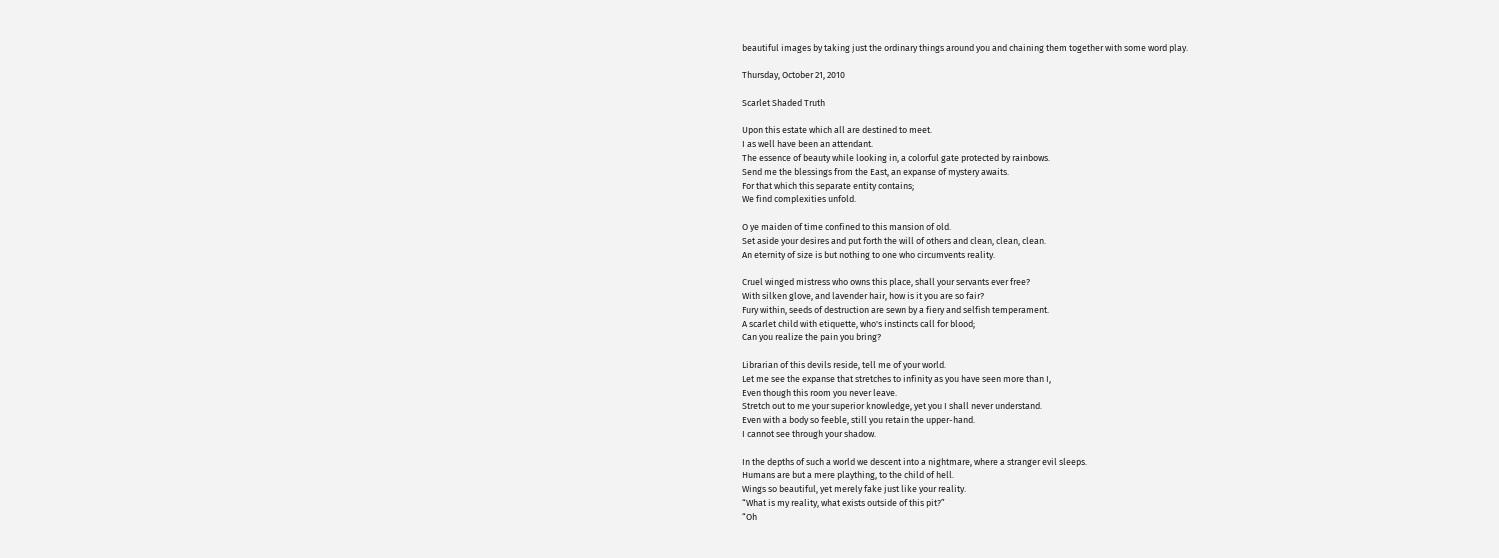beautiful images by taking just the ordinary things around you and chaining them together with some word play.

Thursday, October 21, 2010

Scarlet Shaded Truth

Upon this estate which all are destined to meet.
I as well have been an attendant.
The essence of beauty while looking in, a colorful gate protected by rainbows.
Send me the blessings from the East, an expanse of mystery awaits.
For that which this separate entity contains;
We find complexities unfold.

O ye maiden of time confined to this mansion of old.
Set aside your desires and put forth the will of others and clean, clean, clean.
An eternity of size is but nothing to one who circumvents reality.

Cruel winged mistress who owns this place, shall your servants ever free?
With silken glove, and lavender hair, how is it you are so fair?
Fury within, seeds of destruction are sewn by a fiery and selfish temperament.
A scarlet child with etiquette, who's instincts call for blood;
Can you realize the pain you bring?

Librarian of this devils reside, tell me of your world.
Let me see the expanse that stretches to infinity as you have seen more than I,
Even though this room you never leave.
Stretch out to me your superior knowledge, yet you I shall never understand.
Even with a body so feeble, still you retain the upper-hand.
I cannot see through your shadow.

In the depths of such a world we descent into a nightmare, where a stranger evil sleeps.
Humans are but a mere plaything, to the child of hell.
Wings so beautiful, yet merely fake just like your reality.
“What is my reality, what exists outside of this pit?”
“Oh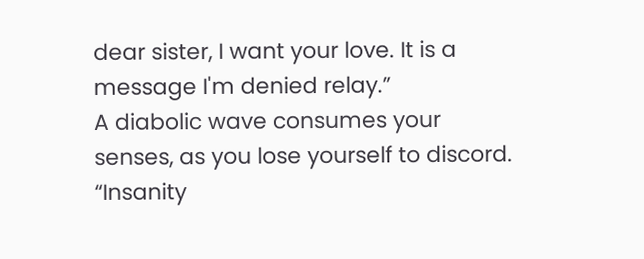dear sister, I want your love. It is a message I'm denied relay.”
A diabolic wave consumes your senses, as you lose yourself to discord.
“Insanity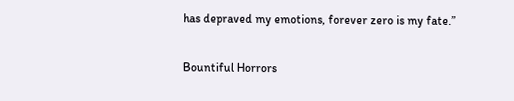has depraved my emotions, forever zero is my fate.”

Bountiful Horrors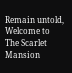Remain untold, Welcome to
The Scarlet Mansion